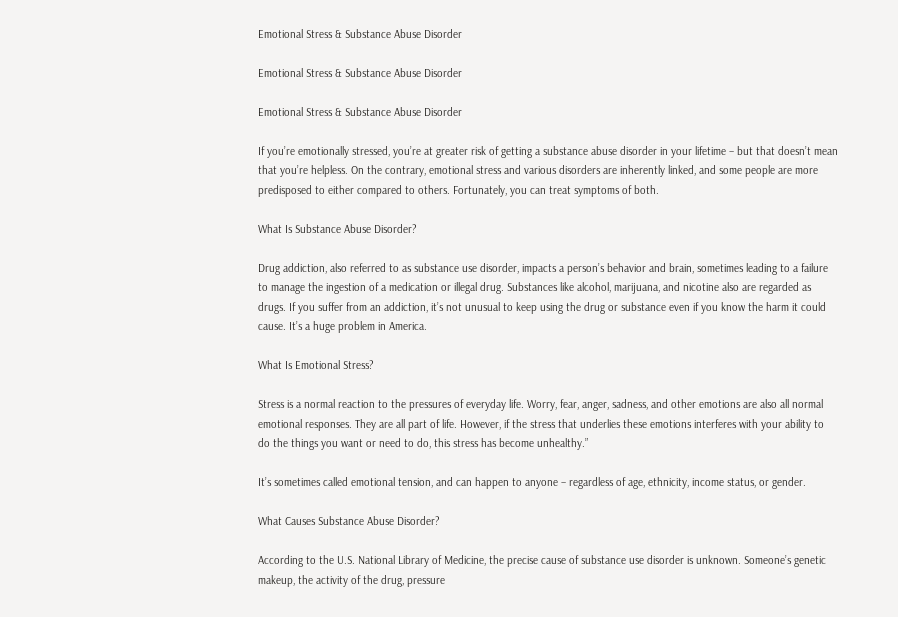Emotional Stress & Substance Abuse Disorder

Emotional Stress & Substance Abuse Disorder

Emotional Stress & Substance Abuse Disorder

If you’re emotionally stressed, you’re at greater risk of getting a substance abuse disorder in your lifetime – but that doesn’t mean that you’re helpless. On the contrary, emotional stress and various disorders are inherently linked, and some people are more predisposed to either compared to others. Fortunately, you can treat symptoms of both.

What Is Substance Abuse Disorder?

Drug addiction, also referred to as substance use disorder, impacts a person’s behavior and brain, sometimes leading to a failure to manage the ingestion of a medication or illegal drug. Substances like alcohol, marijuana, and nicotine also are regarded as drugs. If you suffer from an addiction, it’s not unusual to keep using the drug or substance even if you know the harm it could cause. It’s a huge problem in America.

What Is Emotional Stress?

Stress is a normal reaction to the pressures of everyday life. Worry, fear, anger, sadness, and other emotions are also all normal emotional responses. They are all part of life. However, if the stress that underlies these emotions interferes with your ability to do the things you want or need to do, this stress has become unhealthy.”

It’s sometimes called emotional tension, and can happen to anyone – regardless of age, ethnicity, income status, or gender.

What Causes Substance Abuse Disorder?

According to the U.S. National Library of Medicine, the precise cause of substance use disorder is unknown. Someone’s genetic makeup, the activity of the drug, pressure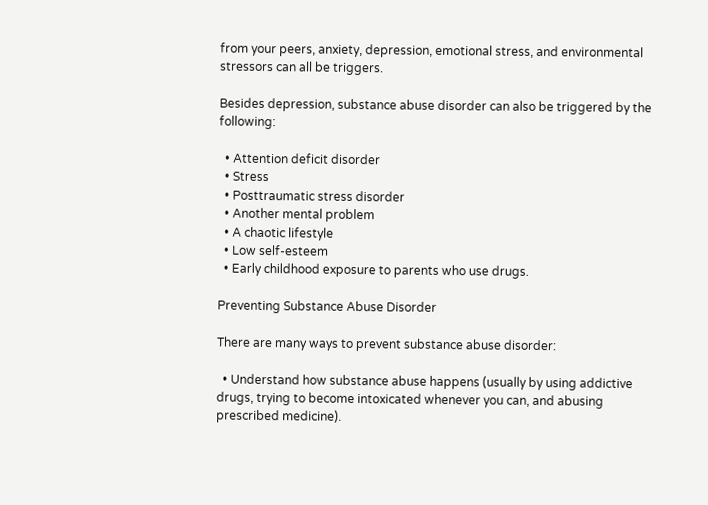from your peers, anxiety, depression, emotional stress, and environmental stressors can all be triggers.

Besides depression, substance abuse disorder can also be triggered by the following:

  • Attention deficit disorder
  • Stress
  • Posttraumatic stress disorder
  • Another mental problem
  • A chaotic lifestyle
  • Low self-esteem
  • Early childhood exposure to parents who use drugs.

Preventing Substance Abuse Disorder

There are many ways to prevent substance abuse disorder:

  • Understand how substance abuse happens (usually by using addictive drugs, trying to become intoxicated whenever you can, and abusing prescribed medicine).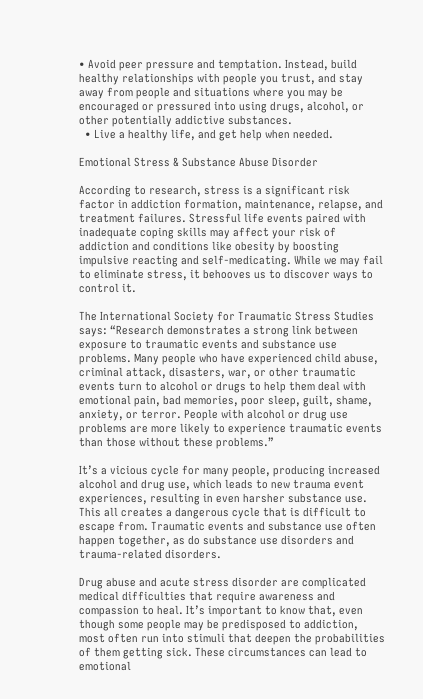• Avoid peer pressure and temptation. Instead, build healthy relationships with people you trust, and stay away from people and situations where you may be encouraged or pressured into using drugs, alcohol, or other potentially addictive substances.
  • Live a healthy life, and get help when needed.

Emotional Stress & Substance Abuse Disorder

According to research, stress is a significant risk factor in addiction formation, maintenance, relapse, and treatment failures. Stressful life events paired with inadequate coping skills may affect your risk of addiction and conditions like obesity by boosting impulsive reacting and self-medicating. While we may fail to eliminate stress, it behooves us to discover ways to control it.

The International Society for Traumatic Stress Studies says: “Research demonstrates a strong link between exposure to traumatic events and substance use problems. Many people who have experienced child abuse, criminal attack, disasters, war, or other traumatic events turn to alcohol or drugs to help them deal with emotional pain, bad memories, poor sleep, guilt, shame, anxiety, or terror. People with alcohol or drug use problems are more likely to experience traumatic events than those without these problems.”

It’s a vicious cycle for many people, producing increased alcohol and drug use, which leads to new trauma event experiences, resulting in even harsher substance use. This all creates a dangerous cycle that is difficult to escape from. Traumatic events and substance use often happen together, as do substance use disorders and trauma-related disorders.

Drug abuse and acute stress disorder are complicated medical difficulties that require awareness and compassion to heal. It’s important to know that, even though some people may be predisposed to addiction, most often run into stimuli that deepen the probabilities of them getting sick. These circumstances can lead to emotional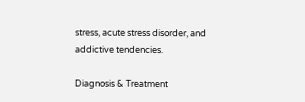stress, acute stress disorder, and addictive tendencies.

Diagnosis & Treatment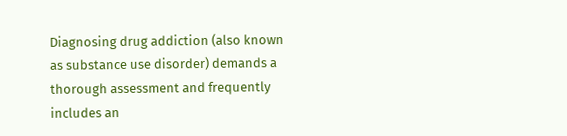Diagnosing drug addiction (also known as substance use disorder) demands a thorough assessment and frequently includes an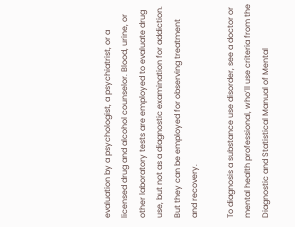evaluation by a psychologist, a psychiatrist, or a licensed drug and alcohol counselor. Blood, urine, or other laboratory tests are employed to evaluate drug use, but not as a diagnostic examination for addiction. But they can be employed for observing treatment and recovery.

To diagnosis a substance use disorder, see a doctor or mental health professional, who’ll use criteria from the Diagnostic and Statistical Manual of Mental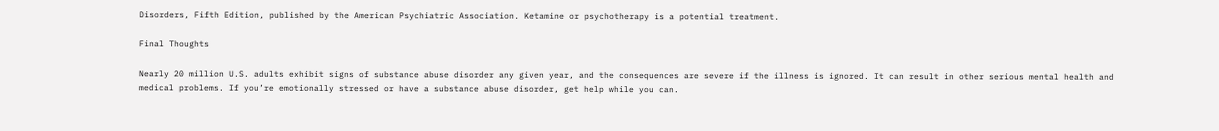Disorders, Fifth Edition, published by the American Psychiatric Association. Ketamine or psychotherapy is a potential treatment.

Final Thoughts

Nearly 20 million U.S. adults exhibit signs of substance abuse disorder any given year, and the consequences are severe if the illness is ignored. It can result in other serious mental health and medical problems. If you’re emotionally stressed or have a substance abuse disorder, get help while you can.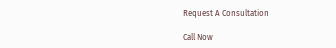Request A Consultation

Call Now